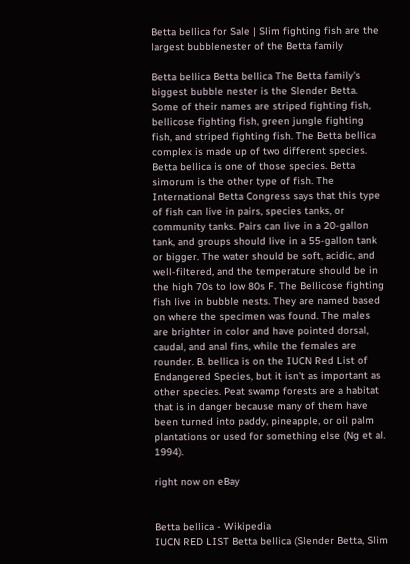Betta bellica for Sale | Slim fighting fish are the largest bubblenester of the Betta family

Betta bellica Betta bellica The Betta family's biggest bubble nester is the Slender Betta. Some of their names are striped fighting fish, bellicose fighting fish, green jungle fighting fish, and striped fighting fish. The Betta bellica complex is made up of two different species. Betta bellica is one of those species. Betta simorum is the other type of fish. The International Betta Congress says that this type of fish can live in pairs, species tanks, or community tanks. Pairs can live in a 20-gallon tank, and groups should live in a 55-gallon tank or bigger. The water should be soft, acidic, and well-filtered, and the temperature should be in the high 70s to low 80s F. The Bellicose fighting fish live in bubble nests. They are named based on where the specimen was found. The males are brighter in color and have pointed dorsal, caudal, and anal fins, while the females are rounder. B. bellica is on the IUCN Red List of Endangered Species, but it isn't as important as other species. Peat swamp forests are a habitat that is in danger because many of them have been turned into paddy, pineapple, or oil palm plantations or used for something else (Ng et al. 1994).

right now on eBay


Betta bellica - Wikipedia
IUCN RED LIST Betta bellica (Slender Betta, Slim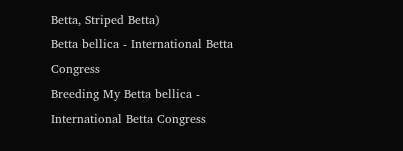Betta, Striped Betta)
Betta bellica - International Betta Congress
Breeding My Betta bellica - International Betta Congress